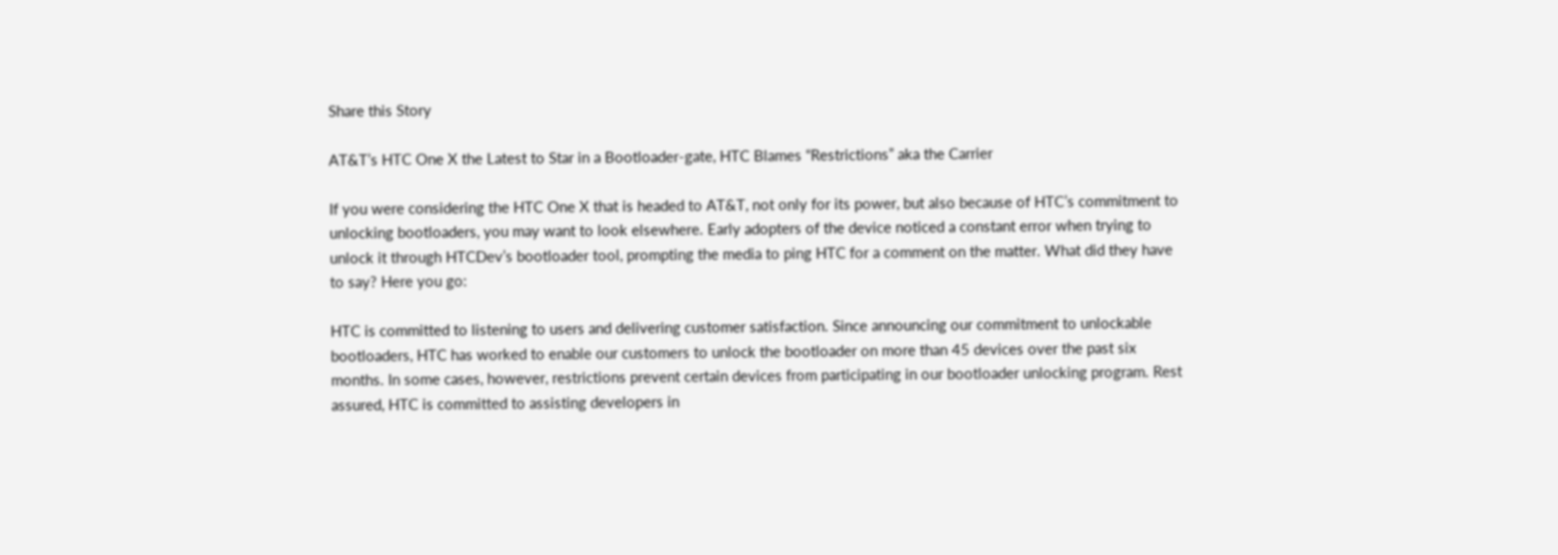Share this Story

AT&T’s HTC One X the Latest to Star in a Bootloader-gate, HTC Blames “Restrictions” aka the Carrier

If you were considering the HTC One X that is headed to AT&T, not only for its power, but also because of HTC’s commitment to unlocking bootloaders, you may want to look elsewhere. Early adopters of the device noticed a constant error when trying to unlock it through HTCDev’s bootloader tool, prompting the media to ping HTC for a comment on the matter. What did they have to say? Here you go:

HTC is committed to listening to users and delivering customer satisfaction. Since announcing our commitment to unlockable bootloaders, HTC has worked to enable our customers to unlock the bootloader on more than 45 devices over the past six months. In some cases, however, restrictions prevent certain devices from participating in our bootloader unlocking program. Rest assured, HTC is committed to assisting developers in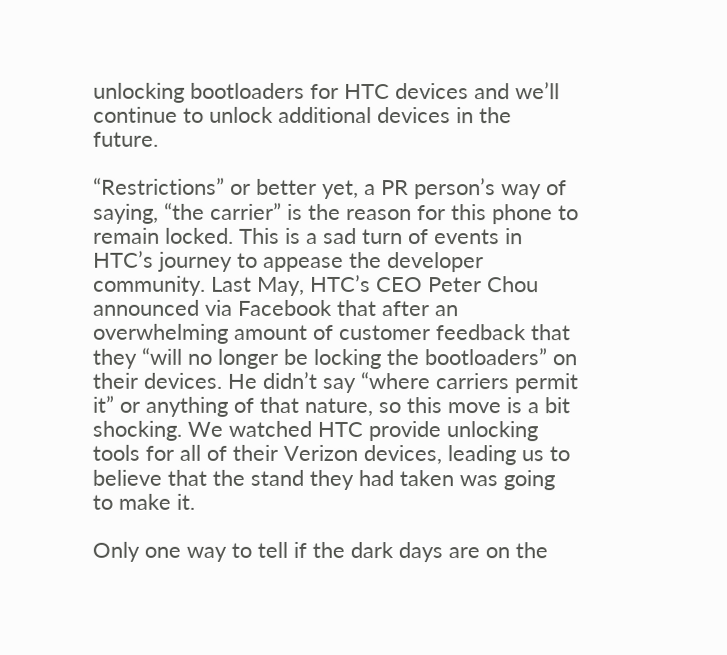unlocking bootloaders for HTC devices and we’ll continue to unlock additional devices in the future.

“Restrictions” or better yet, a PR person’s way of saying, “the carrier” is the reason for this phone to remain locked. This is a sad turn of events in HTC’s journey to appease the developer community. Last May, HTC’s CEO Peter Chou announced via Facebook that after an overwhelming amount of customer feedback that they “will no longer be locking the bootloaders” on their devices. He didn’t say “where carriers permit it” or anything of that nature, so this move is a bit shocking. We watched HTC provide unlocking tools for all of their Verizon devices, leading us to believe that the stand they had taken was going to make it.

Only one way to tell if the dark days are on the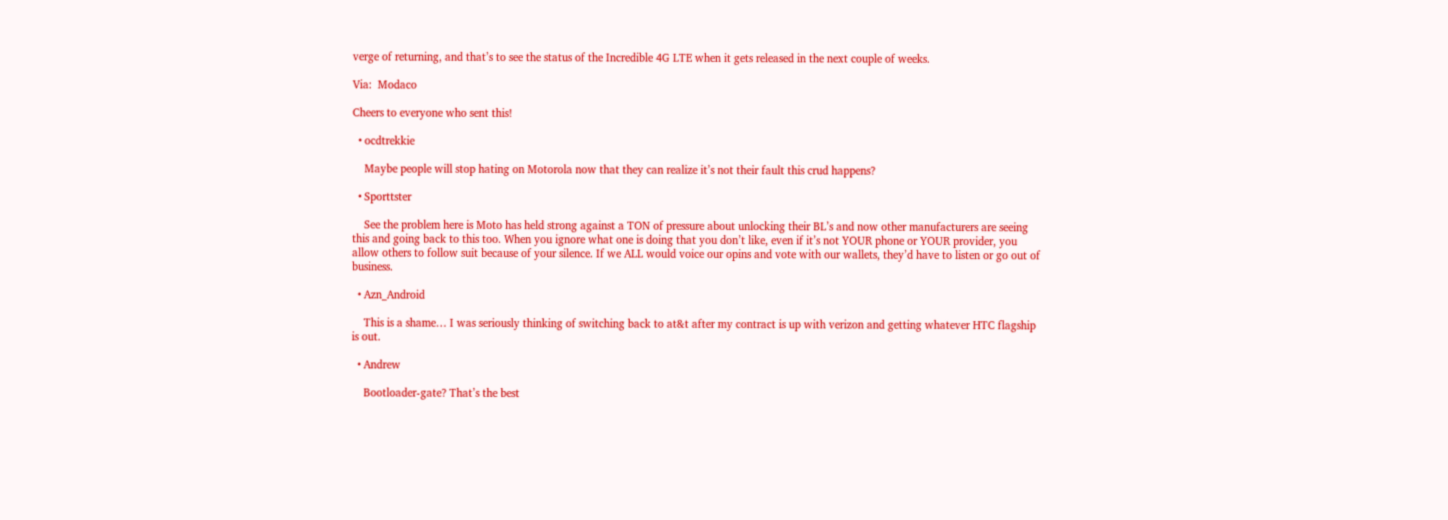verge of returning, and that’s to see the status of the Incredible 4G LTE when it gets released in the next couple of weeks.

Via:  Modaco

Cheers to everyone who sent this!

  • ocdtrekkie

    Maybe people will stop hating on Motorola now that they can realize it’s not their fault this crud happens?

  • Sporttster

    See the problem here is Moto has held strong against a TON of pressure about unlocking their BL’s and now other manufacturers are seeing this and going back to this too. When you ignore what one is doing that you don’t like, even if it’s not YOUR phone or YOUR provider, you allow others to follow suit because of your silence. If we ALL would voice our opins and vote with our wallets, they’d have to listen or go out of business.

  • Azn_Android

    This is a shame… I was seriously thinking of switching back to at&t after my contract is up with verizon and getting whatever HTC flagship is out.

  • Andrew

    Bootloader-gate? That’s the best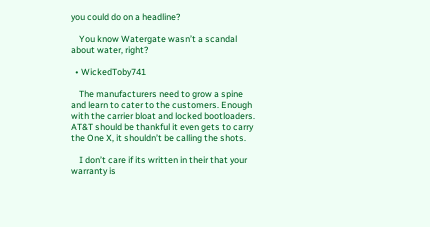you could do on a headline?

    You know Watergate wasn’t a scandal about water, right?

  • WickedToby741

    The manufacturers need to grow a spine and learn to cater to the customers. Enough with the carrier bloat and locked bootloaders. AT&T should be thankful it even gets to carry the One X, it shouldn’t be calling the shots.

    I don’t care if its written in their that your warranty is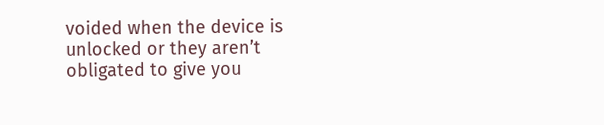voided when the device is unlocked or they aren’t obligated to give you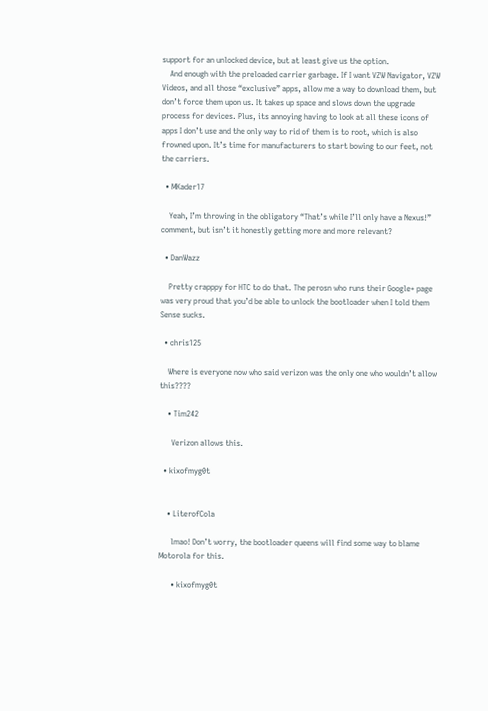support for an unlocked device, but at least give us the option.
    And enough with the preloaded carrier garbage. If I want VZW Navigator, VZW Videos, and all those “exclusive” apps, allow me a way to download them, but don’t force them upon us. It takes up space and slows down the upgrade process for devices. Plus, its annoying having to look at all these icons of apps I don’t use and the only way to rid of them is to root, which is also frowned upon. It’s time for manufacturers to start bowing to our feet, not the carriers.

  • MKader17

    Yeah, I’m throwing in the obligatory “That’s while I’ll only have a Nexus!” comment, but isn’t it honestly getting more and more relevant?

  • DanWazz

    Pretty crapppy for HTC to do that. The perosn who runs their Google+ page was very proud that you’d be able to unlock the bootloader when I told them Sense sucks.

  • chris125

    Where is everyone now who said verizon was the only one who wouldn’t allow this????

    • Tim242

      Verizon allows this.

  • kixofmyg0t


    • LiterofCola

      lmao! Don’t worry, the bootloader queens will find some way to blame Motorola for this.

      • kixofmyg0t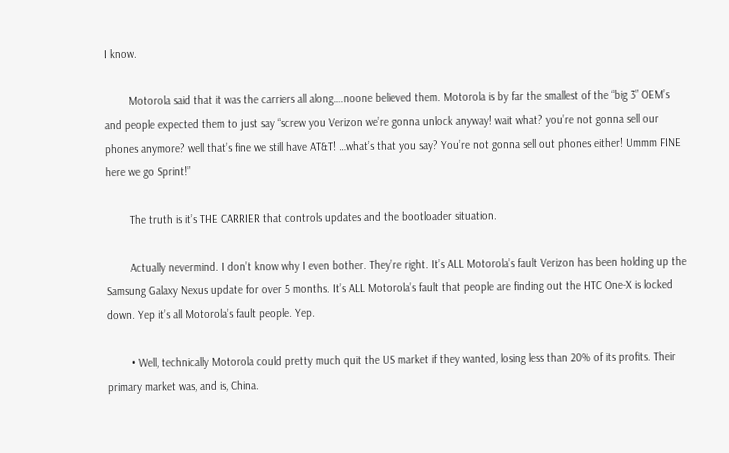I know.

        Motorola said that it was the carriers all along….noone believed them. Motorola is by far the smallest of the “big 3” OEM’s and people expected them to just say “screw you Verizon we’re gonna unlock anyway! wait what? you’re not gonna sell our phones anymore? well that’s fine we still have AT&T! …what’s that you say? You’re not gonna sell out phones either! Ummm FINE here we go Sprint!”

        The truth is it’s THE CARRIER that controls updates and the bootloader situation.

        Actually nevermind. I don’t know why I even bother. They’re right. It’s ALL Motorola’s fault Verizon has been holding up the Samsung Galaxy Nexus update for over 5 months. It’s ALL Motorola’s fault that people are finding out the HTC One-X is locked down. Yep it’s all Motorola’s fault people. Yep.

        • Well, technically Motorola could pretty much quit the US market if they wanted, losing less than 20% of its profits. Their primary market was, and is, China.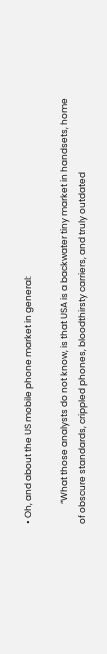• Oh, and about the US mobile phone market in general:

          “What those analysts do not know, is that USA is a backwater tiny market in handsets, home of obscure standards, crippled phones, bloodthirsty carriers, and truly outdated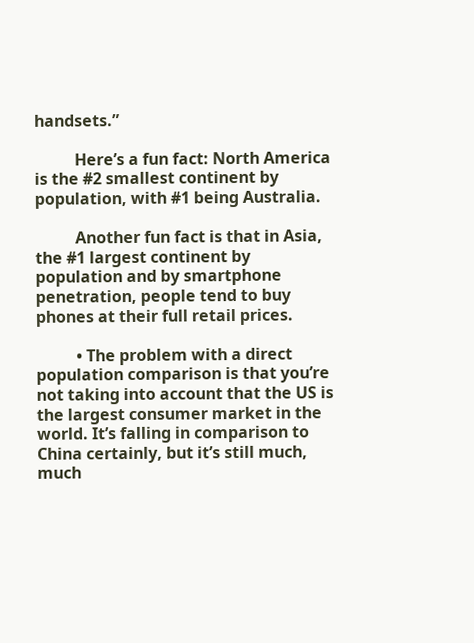handsets.”

          Here’s a fun fact: North America is the #2 smallest continent by population, with #1 being Australia.

          Another fun fact is that in Asia, the #1 largest continent by population and by smartphone penetration, people tend to buy phones at their full retail prices.

          • The problem with a direct population comparison is that you’re not taking into account that the US is the largest consumer market in the world. It’s falling in comparison to China certainly, but it’s still much, much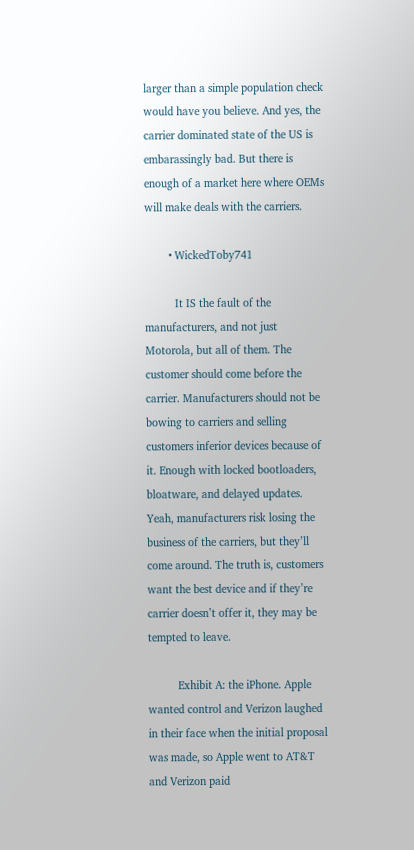larger than a simple population check would have you believe. And yes, the carrier dominated state of the US is embarassingly bad. But there is enough of a market here where OEMs will make deals with the carriers.

        • WickedToby741

          It IS the fault of the manufacturers, and not just Motorola, but all of them. The customer should come before the carrier. Manufacturers should not be bowing to carriers and selling customers inferior devices because of it. Enough with locked bootloaders, bloatware, and delayed updates. Yeah, manufacturers risk losing the business of the carriers, but they’ll come around. The truth is, customers want the best device and if they’re carrier doesn’t offer it, they may be tempted to leave.

          Exhibit A: the iPhone. Apple wanted control and Verizon laughed in their face when the initial proposal was made, so Apple went to AT&T and Verizon paid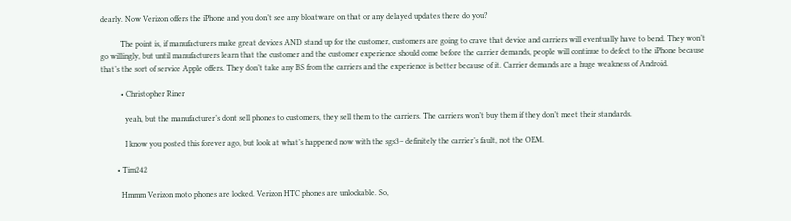dearly. Now Verizon offers the iPhone and you don’t see any bloatware on that or any delayed updates there do you?

          The point is, if manufacturers make great devices AND stand up for the customer, customers are going to crave that device and carriers will eventually have to bend. They won’t go willingly, but until manufacturers learn that the customer and the customer experience should come before the carrier demands, people will continue to defect to the iPhone because that’s the sort of service Apple offers. They don’t take any BS from the carriers and the experience is better because of it. Carrier demands are a huge weakness of Android.

          • Christopher Riner

            yeah, but the manufacturer’s dont sell phones to customers, they sell them to the carriers. The carriers won’t buy them if they don’t meet their standards.

            I know you posted this forever ago, but look at what’s happened now with the sgs3– definitely the carrier’s fault, not the OEM.

        • Tim242

          Hmmm Verizon moto phones are locked. Verizon HTC phones are unlockable. So,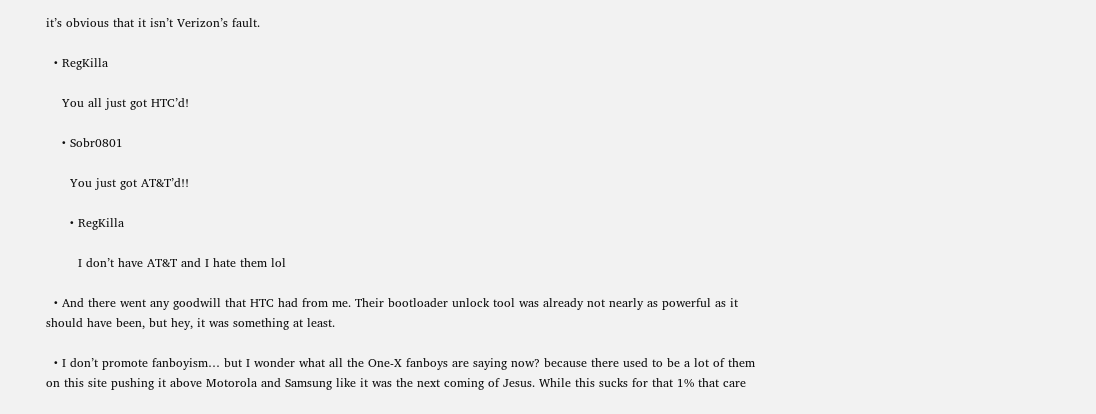it’s obvious that it isn’t Verizon’s fault.

  • RegKilla

    You all just got HTC’d!

    • Sobr0801

      You just got AT&T’d!!

      • RegKilla

        I don’t have AT&T and I hate them lol

  • And there went any goodwill that HTC had from me. Their bootloader unlock tool was already not nearly as powerful as it should have been, but hey, it was something at least.

  • I don’t promote fanboyism… but I wonder what all the One-X fanboys are saying now? because there used to be a lot of them on this site pushing it above Motorola and Samsung like it was the next coming of Jesus. While this sucks for that 1% that care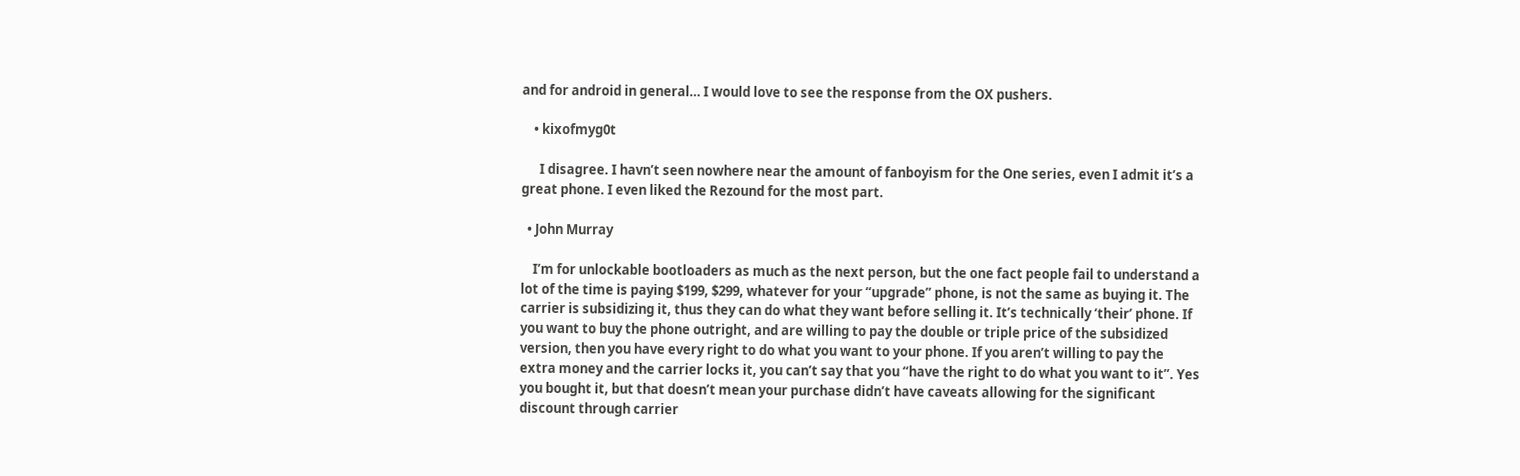and for android in general… I would love to see the response from the OX pushers.

    • kixofmyg0t

      I disagree. I havn’t seen nowhere near the amount of fanboyism for the One series, even I admit it’s a great phone. I even liked the Rezound for the most part.

  • John Murray

    I’m for unlockable bootloaders as much as the next person, but the one fact people fail to understand a lot of the time is paying $199, $299, whatever for your “upgrade” phone, is not the same as buying it. The carrier is subsidizing it, thus they can do what they want before selling it. It’s technically ‘their’ phone. If you want to buy the phone outright, and are willing to pay the double or triple price of the subsidized version, then you have every right to do what you want to your phone. If you aren’t willing to pay the extra money and the carrier locks it, you can’t say that you “have the right to do what you want to it”. Yes you bought it, but that doesn’t mean your purchase didn’t have caveats allowing for the significant discount through carrier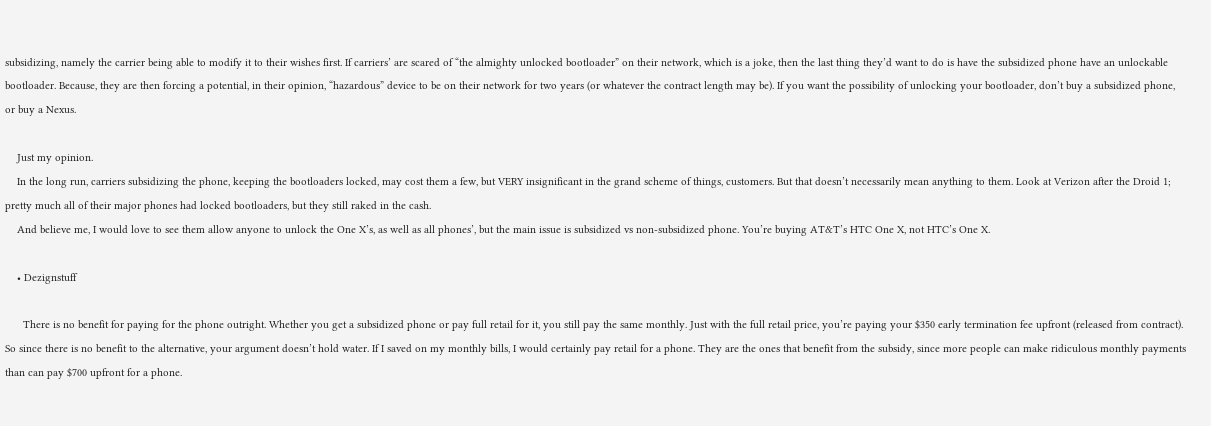subsidizing, namely the carrier being able to modify it to their wishes first. If carriers’ are scared of “the almighty unlocked bootloader” on their network, which is a joke, then the last thing they’d want to do is have the subsidized phone have an unlockable bootloader. Because, they are then forcing a potential, in their opinion, “hazardous” device to be on their network for two years (or whatever the contract length may be). If you want the possibility of unlocking your bootloader, don’t buy a subsidized phone, or buy a Nexus.

    Just my opinion.
    In the long run, carriers subsidizing the phone, keeping the bootloaders locked, may cost them a few, but VERY insignificant in the grand scheme of things, customers. But that doesn’t necessarily mean anything to them. Look at Verizon after the Droid 1; pretty much all of their major phones had locked bootloaders, but they still raked in the cash.
    And believe me, I would love to see them allow anyone to unlock the One X’s, as well as all phones’, but the main issue is subsidized vs non-subsidized phone. You’re buying AT&T’s HTC One X, not HTC’s One X.

    • Dezignstuff

      There is no benefit for paying for the phone outright. Whether you get a subsidized phone or pay full retail for it, you still pay the same monthly. Just with the full retail price, you’re paying your $350 early termination fee upfront (released from contract). So since there is no benefit to the alternative, your argument doesn’t hold water. If I saved on my monthly bills, I would certainly pay retail for a phone. They are the ones that benefit from the subsidy, since more people can make ridiculous monthly payments than can pay $700 upfront for a phone.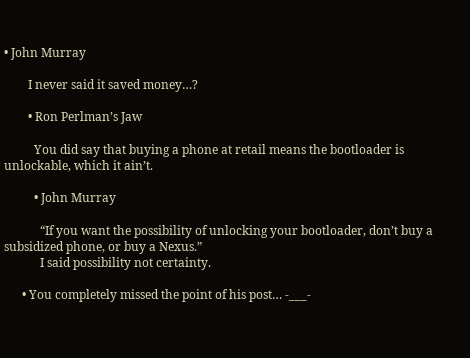• John Murray

        I never said it saved money…?

        • Ron Perlman’s Jaw

          You did say that buying a phone at retail means the bootloader is unlockable, which it ain’t.

          • John Murray

            “If you want the possibility of unlocking your bootloader, don’t buy a subsidized phone, or buy a Nexus.”
            I said possibility not certainty.

      • You completely missed the point of his post… -___-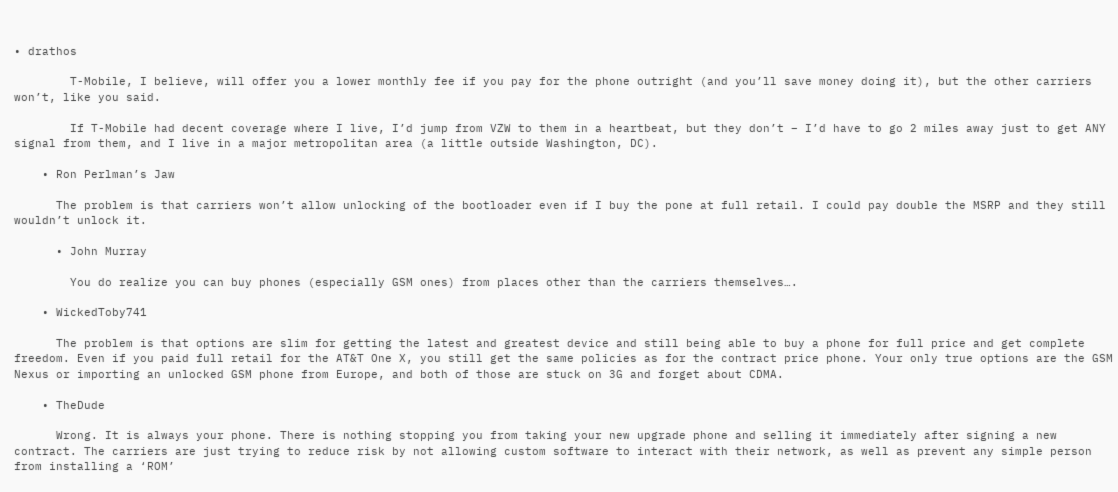• drathos

        T-Mobile, I believe, will offer you a lower monthly fee if you pay for the phone outright (and you’ll save money doing it), but the other carriers won’t, like you said.

        If T-Mobile had decent coverage where I live, I’d jump from VZW to them in a heartbeat, but they don’t – I’d have to go 2 miles away just to get ANY signal from them, and I live in a major metropolitan area (a little outside Washington, DC).

    • Ron Perlman’s Jaw

      The problem is that carriers won’t allow unlocking of the bootloader even if I buy the pone at full retail. I could pay double the MSRP and they still wouldn’t unlock it.

      • John Murray

        You do realize you can buy phones (especially GSM ones) from places other than the carriers themselves….

    • WickedToby741

      The problem is that options are slim for getting the latest and greatest device and still being able to buy a phone for full price and get complete freedom. Even if you paid full retail for the AT&T One X, you still get the same policies as for the contract price phone. Your only true options are the GSM Nexus or importing an unlocked GSM phone from Europe, and both of those are stuck on 3G and forget about CDMA.

    • TheDude

      Wrong. It is always your phone. There is nothing stopping you from taking your new upgrade phone and selling it immediately after signing a new contract. The carriers are just trying to reduce risk by not allowing custom software to interact with their network, as well as prevent any simple person from installing a ‘ROM’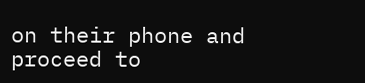on their phone and proceed to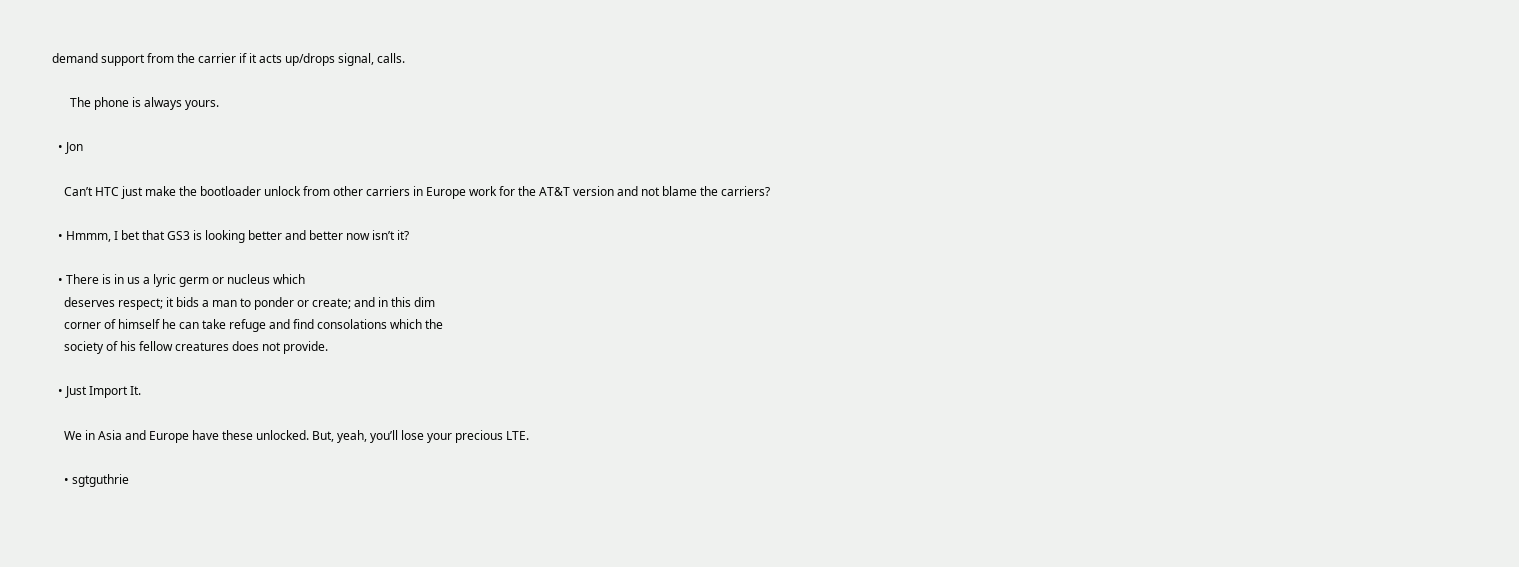demand support from the carrier if it acts up/drops signal, calls.

      The phone is always yours.

  • Jon

    Can’t HTC just make the bootloader unlock from other carriers in Europe work for the AT&T version and not blame the carriers?

  • Hmmm, I bet that GS3 is looking better and better now isn’t it?

  • There is in us a lyric germ or nucleus which
    deserves respect; it bids a man to ponder or create; and in this dim
    corner of himself he can take refuge and find consolations which the
    society of his fellow creatures does not provide.

  • Just Import It.

    We in Asia and Europe have these unlocked. But, yeah, you’ll lose your precious LTE.

    • sgtguthrie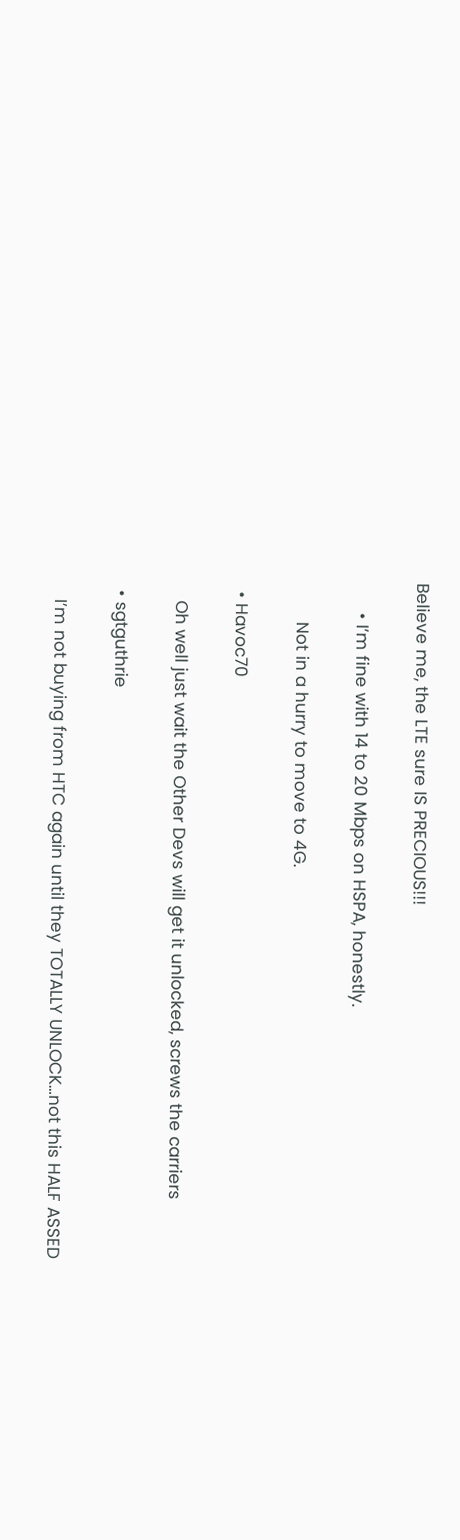Believe me, the LTE sure IS PRECIOUS!!!

      • I’m fine with 14 to 20 Mbps on HSPA, honestly.

        Not in a hurry to move to 4G.

  • Havoc70

    Oh well just wait the Other Devs will get it unlocked, screws the carriers

  • sgtguthrie

    I’m not buying from HTC again until they TOTALLY UNLOCK…not this HALF ASSED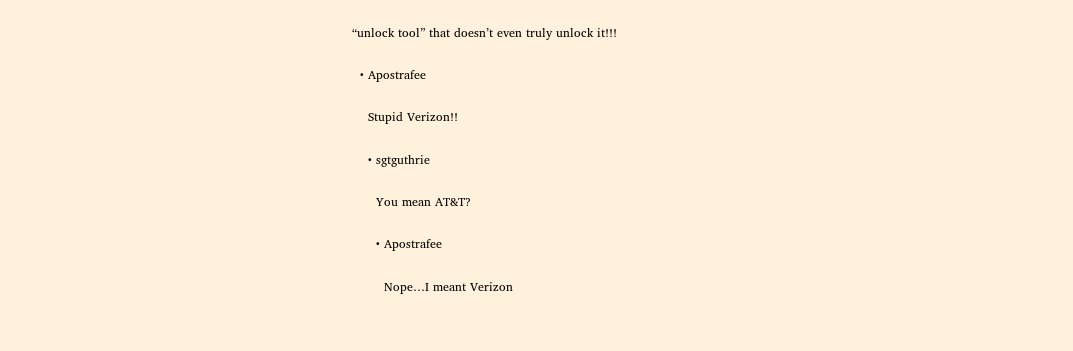“unlock tool” that doesn’t even truly unlock it!!!

  • Apostrafee

    Stupid Verizon!!

    • sgtguthrie

      You mean AT&T?

      • Apostrafee

        Nope…I meant Verizon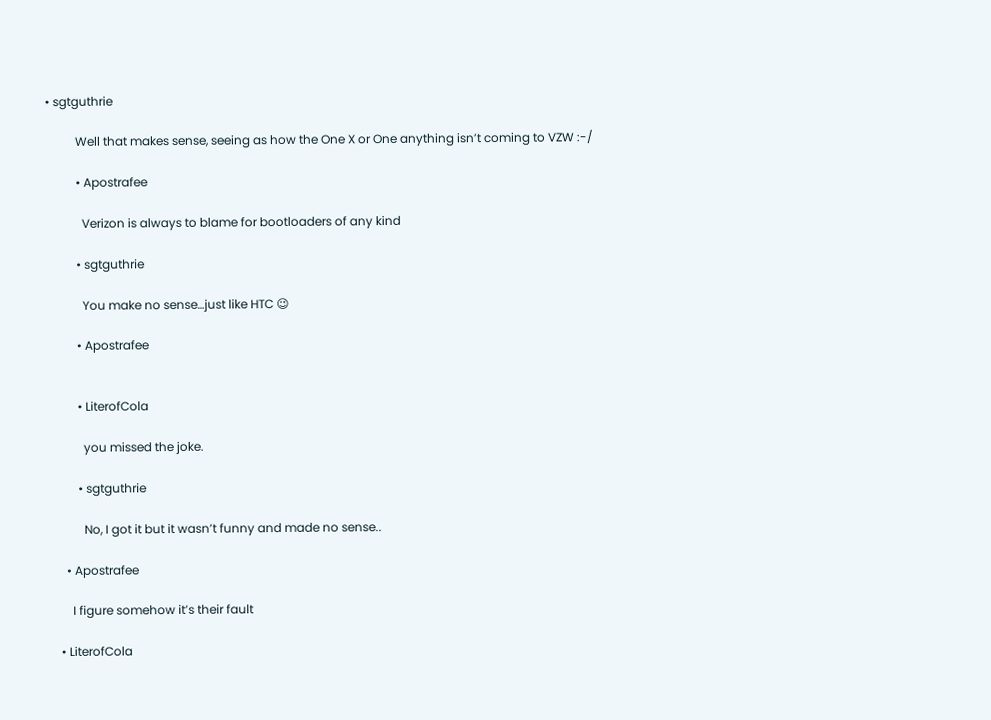• sgtguthrie

          Well that makes sense, seeing as how the One X or One anything isn’t coming to VZW :-/

          • Apostrafee

            Verizon is always to blame for bootloaders of any kind

          • sgtguthrie

            You make no sense…just like HTC 😉

          • Apostrafee


          • LiterofCola

            you missed the joke.

          • sgtguthrie

            No, I got it but it wasn’t funny and made no sense..

      • Apostrafee

        I figure somehow it’s their fault

    • LiterofCola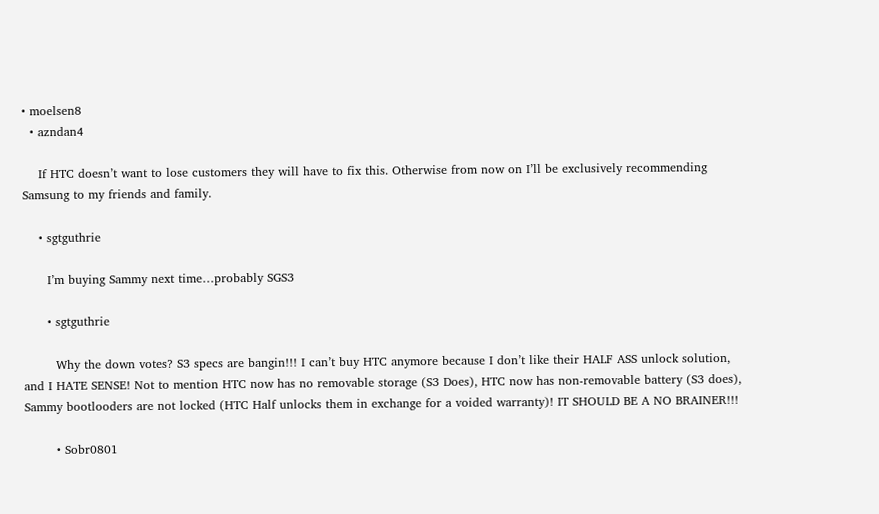• moelsen8
  • azndan4

    If HTC doesn’t want to lose customers they will have to fix this. Otherwise from now on I’ll be exclusively recommending Samsung to my friends and family.

    • sgtguthrie

      I’m buying Sammy next time…probably SGS3

      • sgtguthrie

        Why the down votes? S3 specs are bangin!!! I can’t buy HTC anymore because I don’t like their HALF ASS unlock solution, and I HATE SENSE! Not to mention HTC now has no removable storage (S3 Does), HTC now has non-removable battery (S3 does), Sammy bootlooders are not locked (HTC Half unlocks them in exchange for a voided warranty)! IT SHOULD BE A NO BRAINER!!!

        • Sobr0801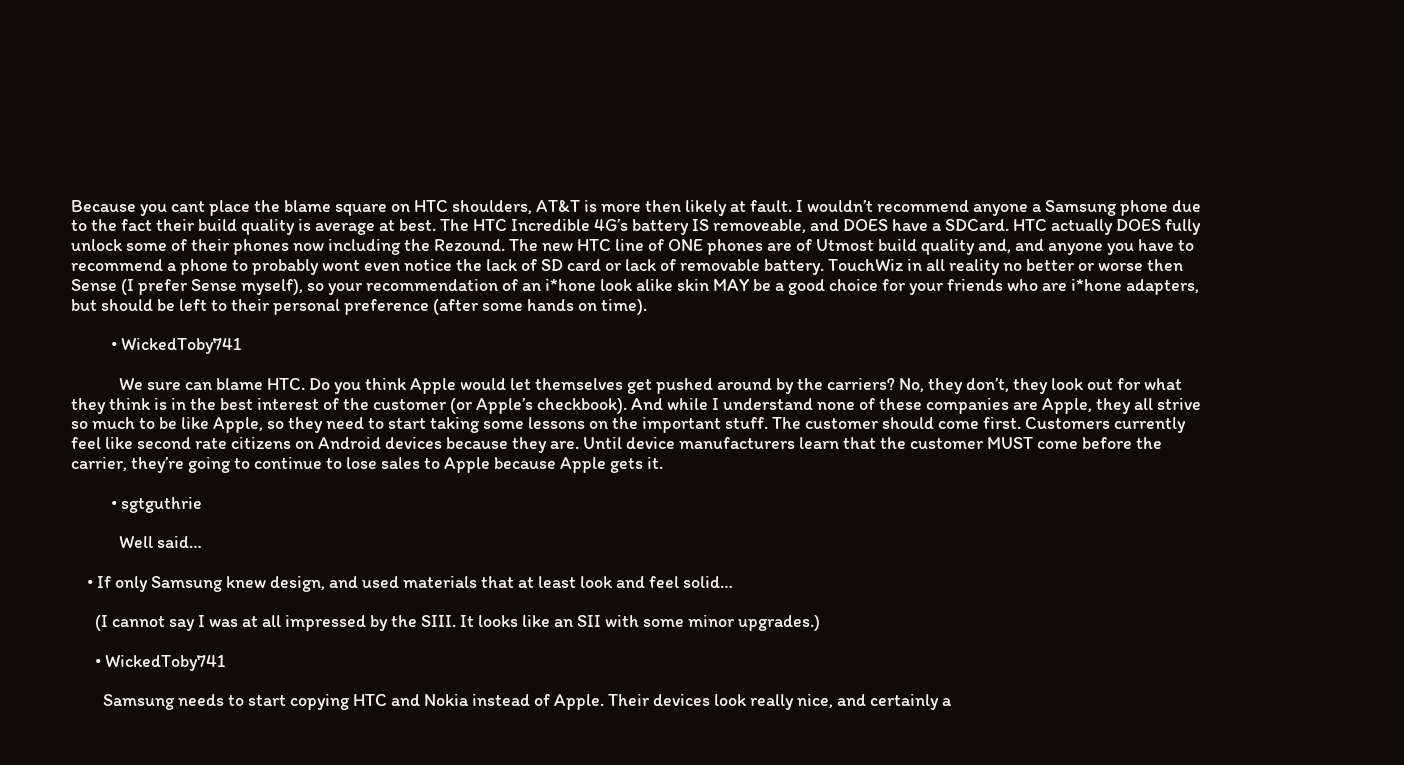Because you cant place the blame square on HTC shoulders, AT&T is more then likely at fault. I wouldn’t recommend anyone a Samsung phone due to the fact their build quality is average at best. The HTC Incredible 4G’s battery IS removeable, and DOES have a SDCard. HTC actually DOES fully unlock some of their phones now including the Rezound. The new HTC line of ONE phones are of Utmost build quality and, and anyone you have to recommend a phone to probably wont even notice the lack of SD card or lack of removable battery. TouchWiz in all reality no better or worse then Sense (I prefer Sense myself), so your recommendation of an i*hone look alike skin MAY be a good choice for your friends who are i*hone adapters, but should be left to their personal preference (after some hands on time).

          • WickedToby741

            We sure can blame HTC. Do you think Apple would let themselves get pushed around by the carriers? No, they don’t, they look out for what they think is in the best interest of the customer (or Apple’s checkbook). And while I understand none of these companies are Apple, they all strive so much to be like Apple, so they need to start taking some lessons on the important stuff. The customer should come first. Customers currently feel like second rate citizens on Android devices because they are. Until device manufacturers learn that the customer MUST come before the carrier, they’re going to continue to lose sales to Apple because Apple gets it.

          • sgtguthrie

            Well said…

    • If only Samsung knew design, and used materials that at least look and feel solid…

      (I cannot say I was at all impressed by the SIII. It looks like an SII with some minor upgrades.)

      • WickedToby741

        Samsung needs to start copying HTC and Nokia instead of Apple. Their devices look really nice, and certainly a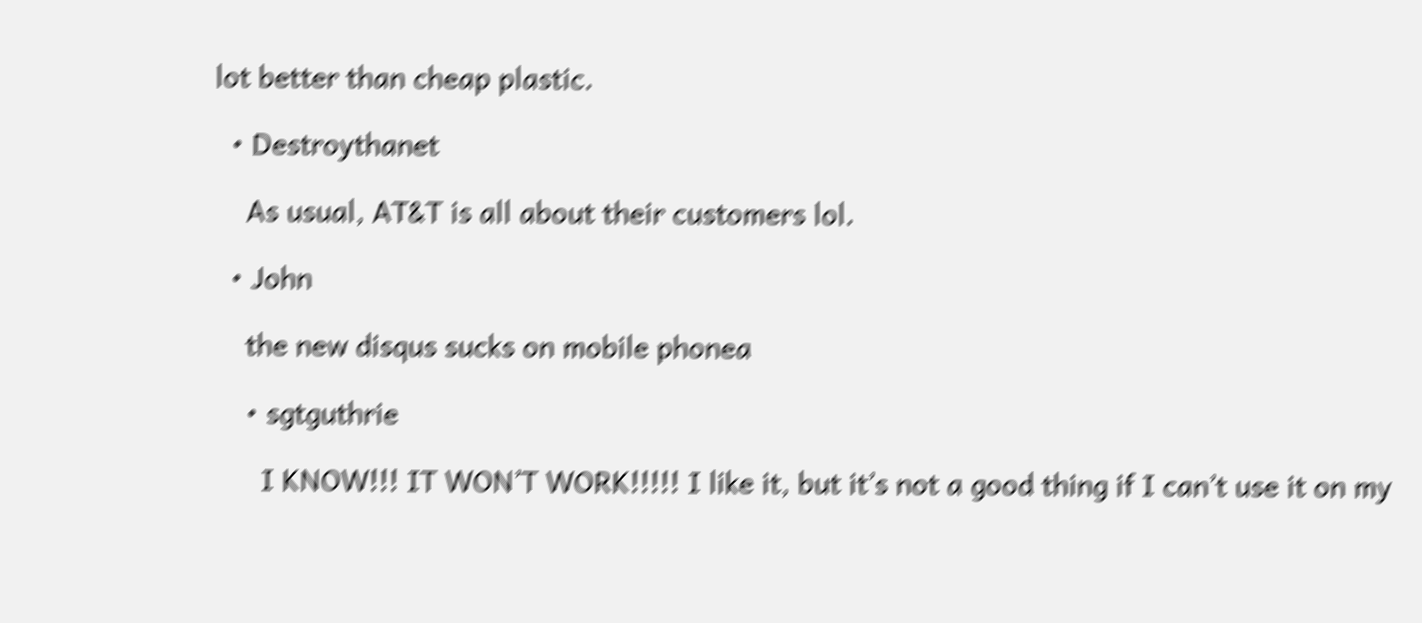lot better than cheap plastic.

  • Destroythanet

    As usual, AT&T is all about their customers lol.

  • John

    the new disqus sucks on mobile phonea

    • sgtguthrie

      I KNOW!!! IT WON’T WORK!!!!! I like it, but it’s not a good thing if I can’t use it on my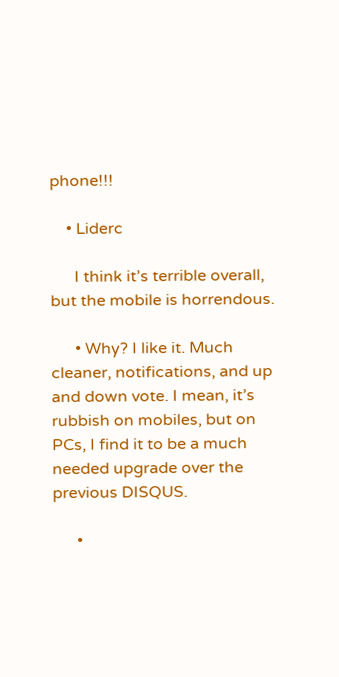phone!!!

    • Liderc

      I think it’s terrible overall, but the mobile is horrendous.

      • Why? I like it. Much cleaner, notifications, and up and down vote. I mean, it’s rubbish on mobiles, but on PCs, I find it to be a much needed upgrade over the previous DISQUS.

      •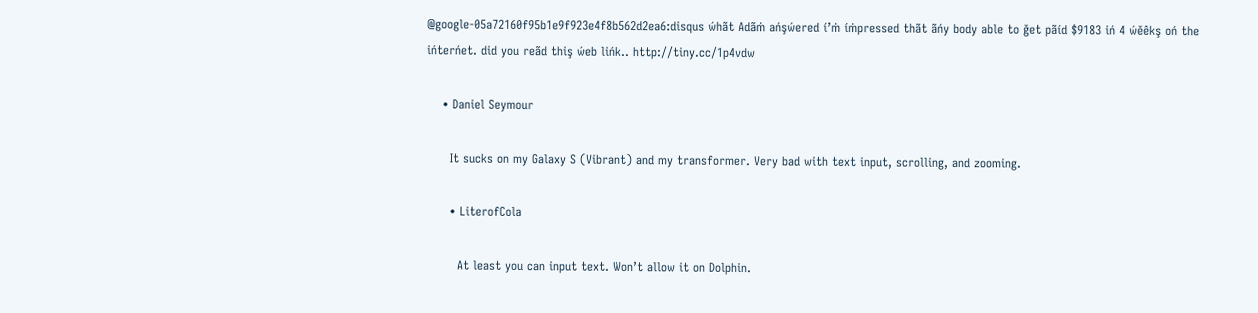@google-05a72160f95b1e9f923e4f8b562d2ea6:disqus ẃhãt Adãṁ ańşẃered í’ṁ íṁpressed thãt ãńy body able to ǧet pãíd $9183 iń 4 ẃěêkş oń the ińterńet. did you reãd thiş ẃeb lińk.. http://tiny.cc/1p4vdw

    • Daniel Seymour

      It sucks on my Galaxy S (Vibrant) and my transformer. Very bad with text input, scrolling, and zooming.

      • LiterofCola

        At least you can input text. Won’t allow it on Dolphin.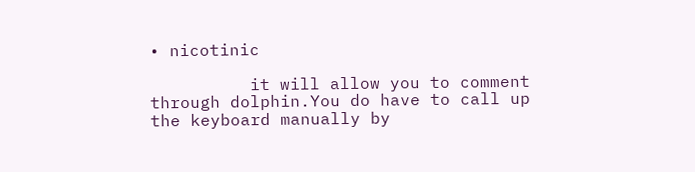• nicotinic

          it will allow you to comment through dolphin.You do have to call up the keyboard manually by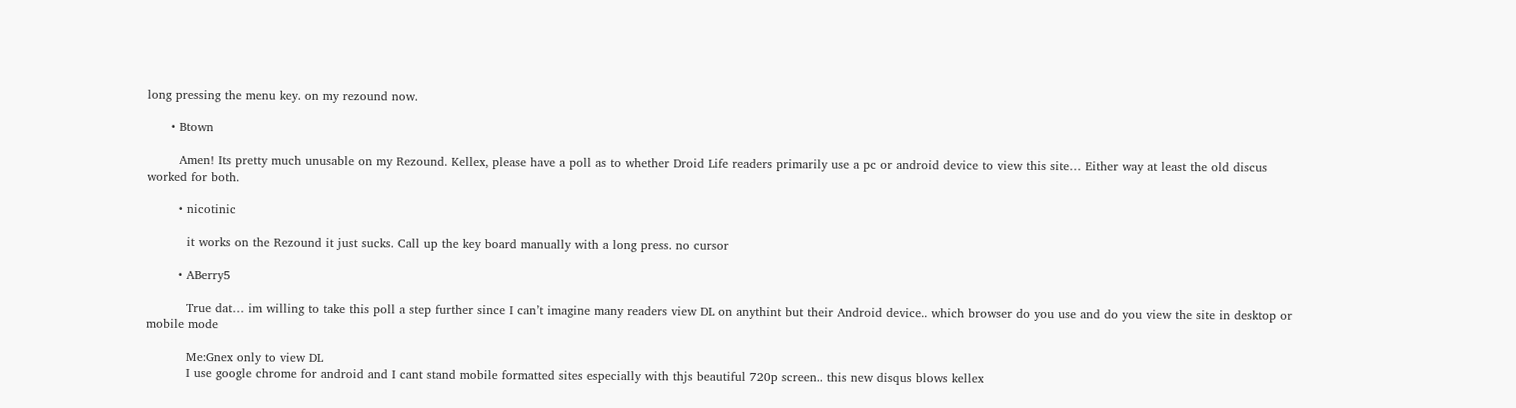long pressing the menu key. on my rezound now.

      • Btown

        Amen! Its pretty much unusable on my Rezound. Kellex, please have a poll as to whether Droid Life readers primarily use a pc or android device to view this site… Either way at least the old discus worked for both.

        • nicotinic

          it works on the Rezound it just sucks. Call up the key board manually with a long press. no cursor

        • ABerry5

          True dat… im willing to take this poll a step further since I can’t imagine many readers view DL on anythint but their Android device.. which browser do you use and do you view the site in desktop or mobile mode

          Me:Gnex only to view DL
          I use google chrome for android and I cant stand mobile formatted sites especially with thjs beautiful 720p screen.. this new disqus blows kellex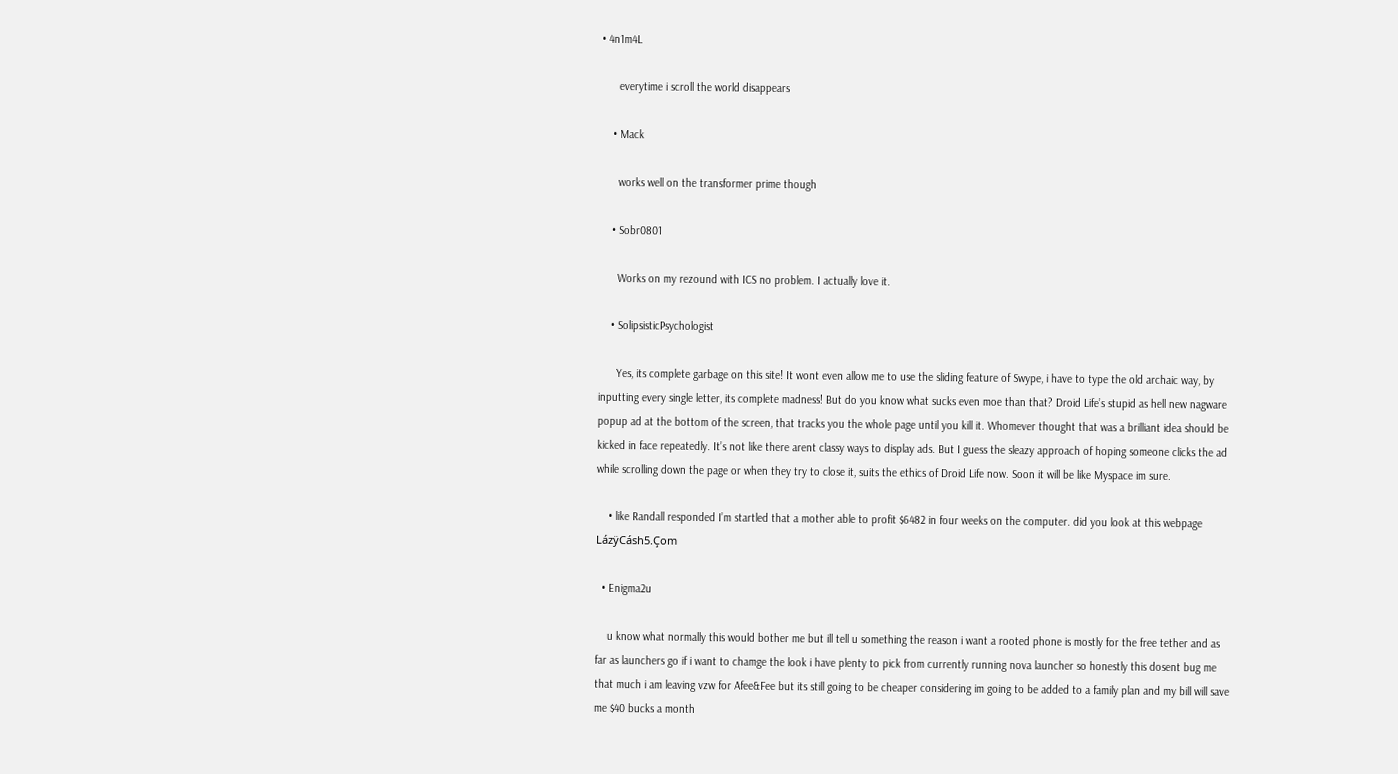• 4n1m4L

      everytime i scroll the world disappears

    • Mack

      works well on the transformer prime though

    • Sobr0801

      Works on my rezound with ICS no problem. I actually love it.

    • SolipsisticPsychologist

      Yes, its complete garbage on this site! It wont even allow me to use the sliding feature of Swype, i have to type the old archaic way, by inputting every single letter, its complete madness! But do you know what sucks even moe than that? Droid Life’s stupid as hell new nagware popup ad at the bottom of the screen, that tracks you the whole page until you kill it. Whomever thought that was a brilliant idea should be kicked in face repeatedly. It’s not like there arent classy ways to display ads. But I guess the sleazy approach of hoping someone clicks the ad while scrolling down the page or when they try to close it, suits the ethics of Droid Life now. Soon it will be like Myspace im sure.

    • like Randall responded I’m startled that a mother able to profit $6482 in four weeks on the computer. did you look at this webpage LázÿCásh5.Çom

  • Enigma2u

    u know what normally this would bother me but ill tell u something the reason i want a rooted phone is mostly for the free tether and as far as launchers go if i want to chamge the look i have plenty to pick from currently running nova launcher so honestly this dosent bug me that much i am leaving vzw for Afee&Fee but its still going to be cheaper considering im going to be added to a family plan and my bill will save me $40 bucks a month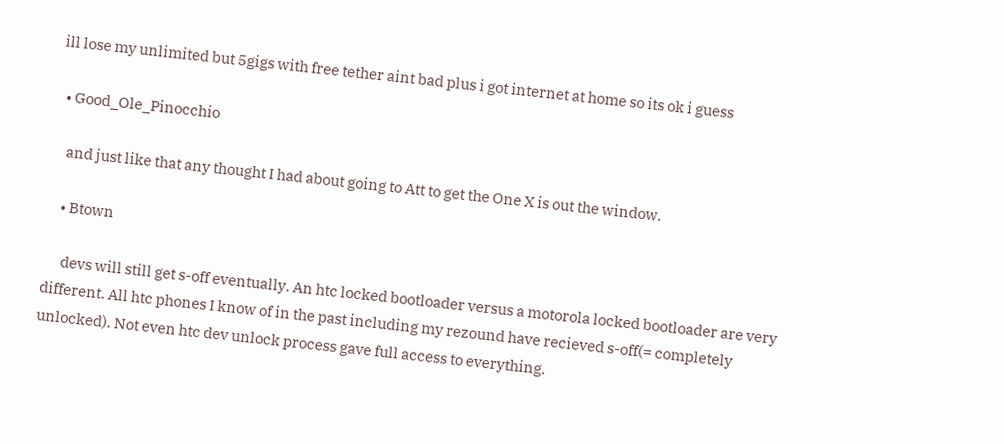ill lose my unlimited but 5gigs with free tether aint bad plus i got internet at home so its ok i guess

  • Good_Ole_Pinocchio

    and just like that any thought I had about going to Att to get the One X is out the window.

    • Btown

      devs will still get s-off eventually. An htc locked bootloader versus a motorola locked bootloader are very different. All htc phones I know of in the past including my rezound have recieved s-off(= completely unlocked). Not even htc dev unlock process gave full access to everything.